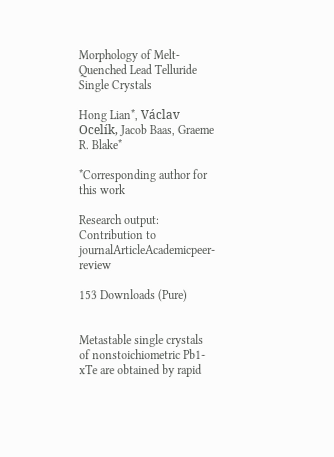Morphology of Melt-Quenched Lead Telluride Single Crystals

Hong Lian*, Václav Ocelík, Jacob Baas, Graeme R. Blake*

*Corresponding author for this work

Research output: Contribution to journalArticleAcademicpeer-review

153 Downloads (Pure)


Metastable single crystals of nonstoichiometric Pb1-xTe are obtained by rapid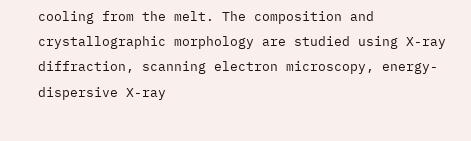cooling from the melt. The composition and crystallographic morphology are studied using X-ray diffraction, scanning electron microscopy, energy-dispersive X-ray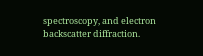spectroscopy, and electron backscatter diffraction.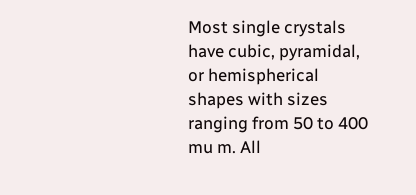Most single crystals have cubic, pyramidal, or hemispherical shapes with sizes ranging from 50 to 400 mu m. All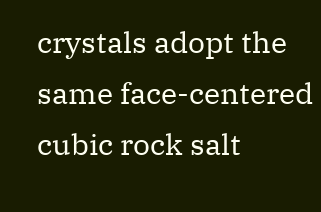crystals adopt the same face-centered cubic rock salt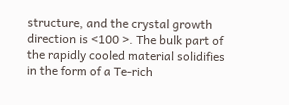structure, and the crystal growth direction is <100 >. The bulk part of the rapidly cooled material solidifies in the form of a Te-rich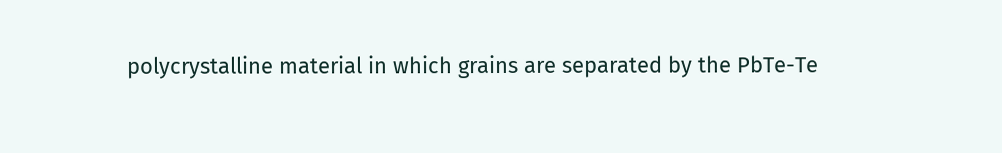polycrystalline material in which grains are separated by the PbTe-Te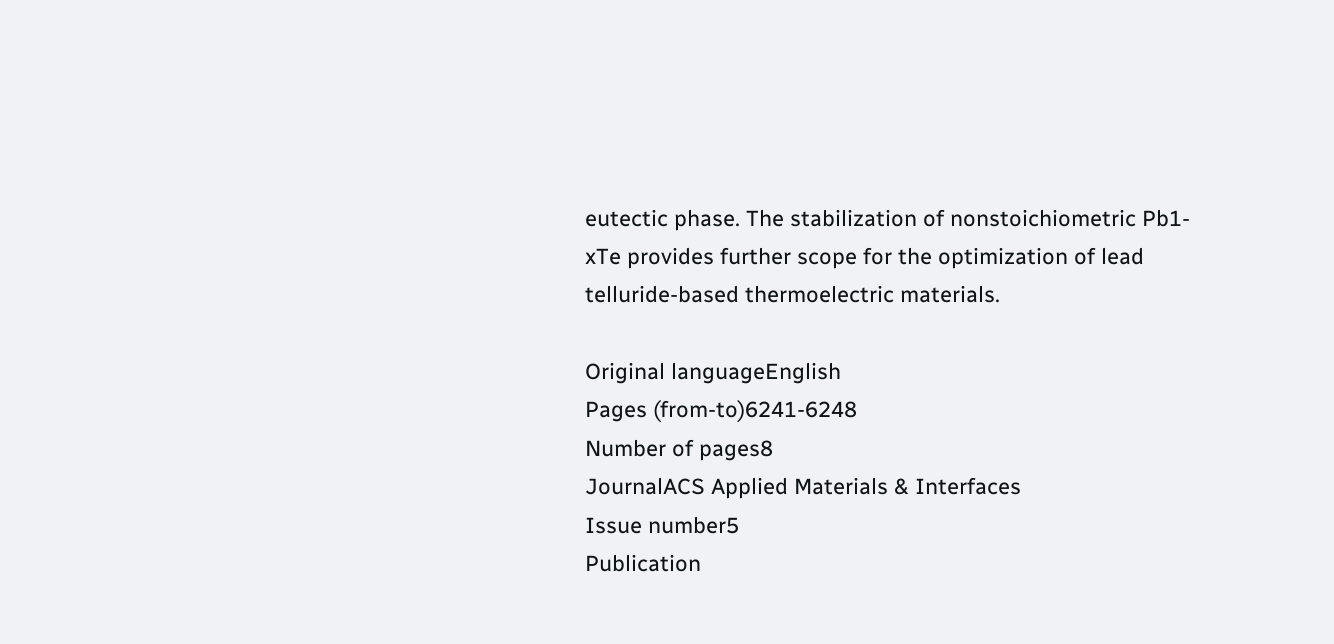eutectic phase. The stabilization of nonstoichiometric Pb1-xTe provides further scope for the optimization of lead telluride-based thermoelectric materials.

Original languageEnglish
Pages (from-to)6241-6248
Number of pages8
JournalACS Applied Materials & Interfaces
Issue number5
Publication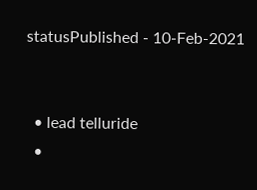statusPublished - 10-Feb-2021


  • lead telluride
  •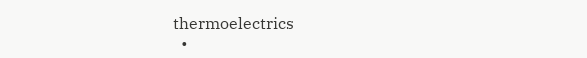thermoelectrics
  •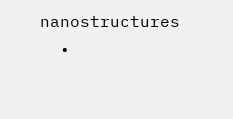nanostructures
  •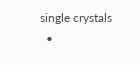single crystals
  •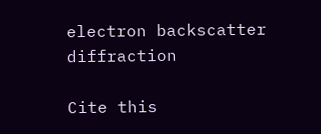electron backscatter diffraction

Cite this